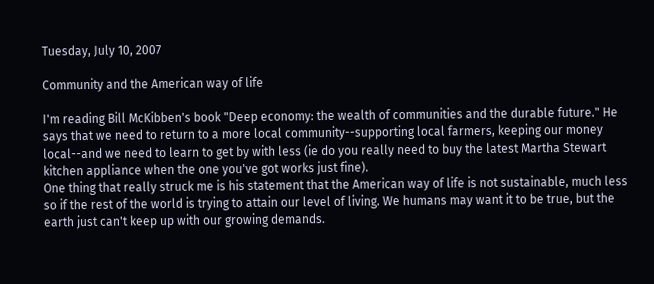Tuesday, July 10, 2007

Community and the American way of life

I'm reading Bill McKibben's book "Deep economy: the wealth of communities and the durable future." He says that we need to return to a more local community--supporting local farmers, keeping our money local--and we need to learn to get by with less (ie do you really need to buy the latest Martha Stewart kitchen appliance when the one you've got works just fine).
One thing that really struck me is his statement that the American way of life is not sustainable, much less so if the rest of the world is trying to attain our level of living. We humans may want it to be true, but the earth just can't keep up with our growing demands.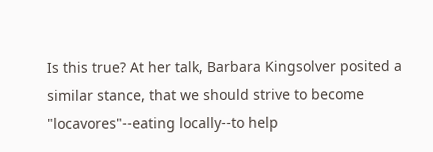Is this true? At her talk, Barbara Kingsolver posited a similar stance, that we should strive to become "locavores"--eating locally--to help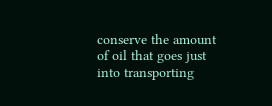conserve the amount of oil that goes just into transporting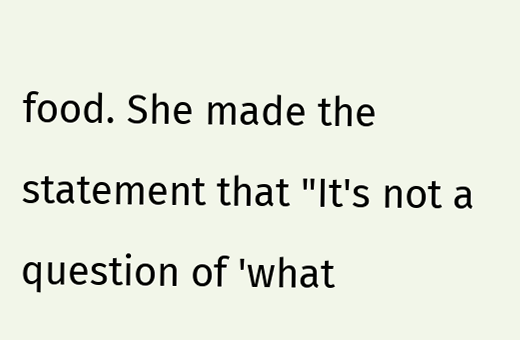food. She made the statement that "It's not a question of 'what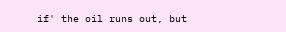if' the oil runs out, but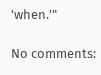'when.'"

No comments: